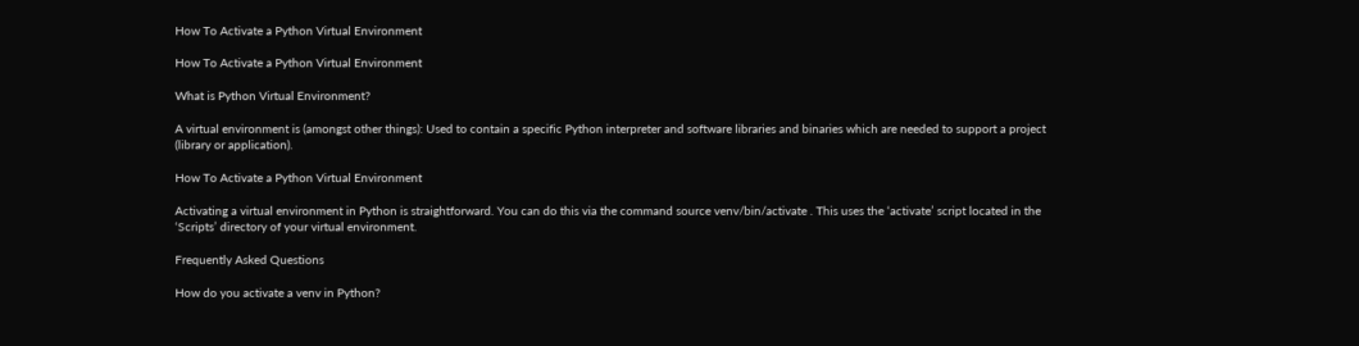How To Activate a Python Virtual Environment

How To Activate a Python Virtual Environment

What is Python Virtual Environment?

A virtual environment is (amongst other things): Used to contain a specific Python interpreter and software libraries and binaries which are needed to support a project (library or application).

How To Activate a Python Virtual Environment

Activating a virtual environment in Python is straightforward. You can do this via the command source venv/bin/activate . This uses the ‘activate’ script located in the ‘Scripts’ directory of your virtual environment.

Frequently Asked Questions

How do you activate a venv in Python?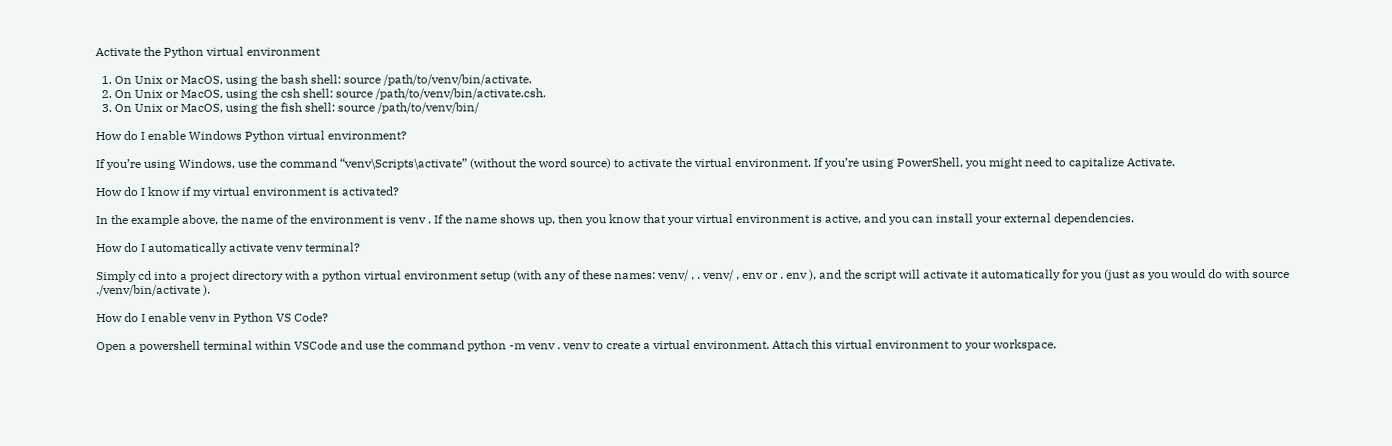Activate the Python virtual environment

  1. On Unix or MacOS, using the bash shell: source /path/to/venv/bin/activate.
  2. On Unix or MacOS, using the csh shell: source /path/to/venv/bin/activate.csh.
  3. On Unix or MacOS, using the fish shell: source /path/to/venv/bin/

How do I enable Windows Python virtual environment?

If you’re using Windows, use the command “venv\Scripts\activate” (without the word source) to activate the virtual environment. If you’re using PowerShell, you might need to capitalize Activate.

How do I know if my virtual environment is activated?

In the example above, the name of the environment is venv . If the name shows up, then you know that your virtual environment is active, and you can install your external dependencies.

How do I automatically activate venv terminal?

Simply cd into a project directory with a python virtual environment setup (with any of these names: venv/ , . venv/ , env or . env ), and the script will activate it automatically for you (just as you would do with source ./venv/bin/activate ).

How do I enable venv in Python VS Code?

Open a powershell terminal within VSCode and use the command python -m venv . venv to create a virtual environment. Attach this virtual environment to your workspace.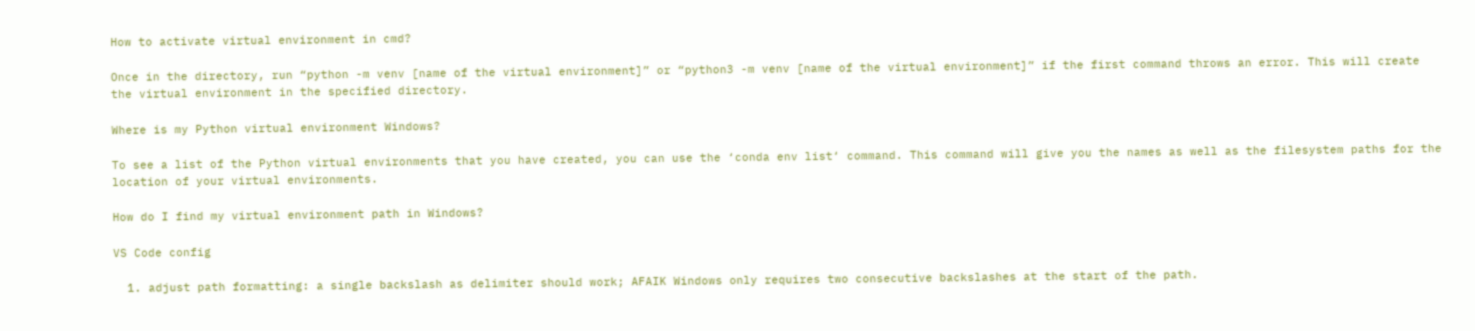How to activate virtual environment in cmd?

Once in the directory, run “python -m venv [name of the virtual environment]” or “python3 -m venv [name of the virtual environment]” if the first command throws an error. This will create the virtual environment in the specified directory.

Where is my Python virtual environment Windows?

To see a list of the Python virtual environments that you have created, you can use the ‘conda env list‘ command. This command will give you the names as well as the filesystem paths for the location of your virtual environments.

How do I find my virtual environment path in Windows?

VS Code config

  1. adjust path formatting: a single backslash as delimiter should work; AFAIK Windows only requires two consecutive backslashes at the start of the path.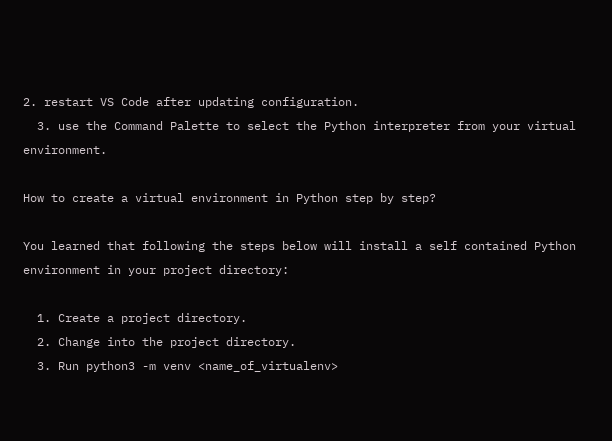2. restart VS Code after updating configuration.
  3. use the Command Palette to select the Python interpreter from your virtual environment.

How to create a virtual environment in Python step by step?

You learned that following the steps below will install a self contained Python environment in your project directory:

  1. Create a project directory.
  2. Change into the project directory.
  3. Run python3 -m venv <name_of_virtualenv>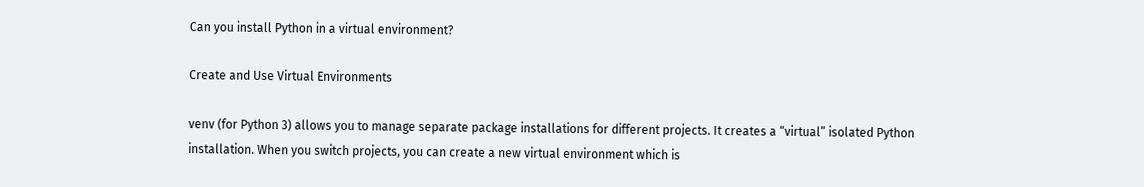Can you install Python in a virtual environment?

Create and Use Virtual Environments

venv (for Python 3) allows you to manage separate package installations for different projects. It creates a “virtual” isolated Python installation. When you switch projects, you can create a new virtual environment which is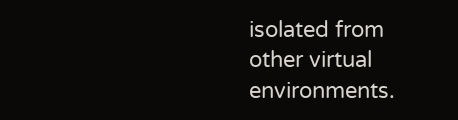isolated from other virtual environments.